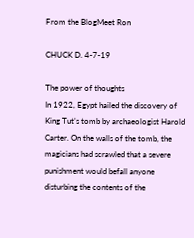From the BlogMeet Ron

CHUCK D. 4-7-19

The power of thoughts
In 1922, Egypt hailed the discovery of King Tut’s tomb by archaeologist Harold Carter. On the walls of the tomb, the magicians had scrawled that a severe punishment would befall anyone disturbing the contents of the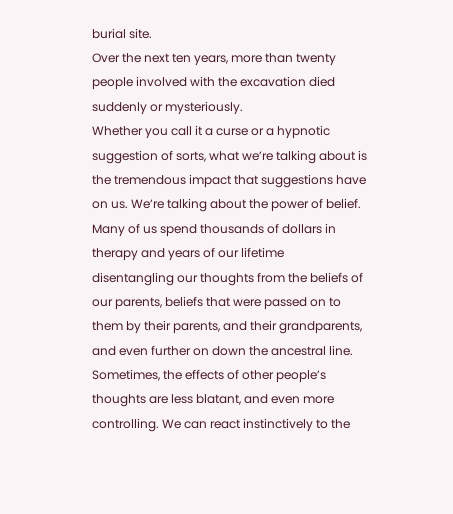burial site.
Over the next ten years, more than twenty people involved with the excavation died suddenly or mysteriously.
Whether you call it a curse or a hypnotic suggestion of sorts, what we’re talking about is the tremendous impact that suggestions have on us. We’re talking about the power of belief.
Many of us spend thousands of dollars in therapy and years of our lifetime disentangling our thoughts from the beliefs of our parents, beliefs that were passed on to them by their parents, and their grandparents, and even further on down the ancestral line.
Sometimes, the effects of other people’s thoughts are less blatant, and even more controlling. We can react instinctively to the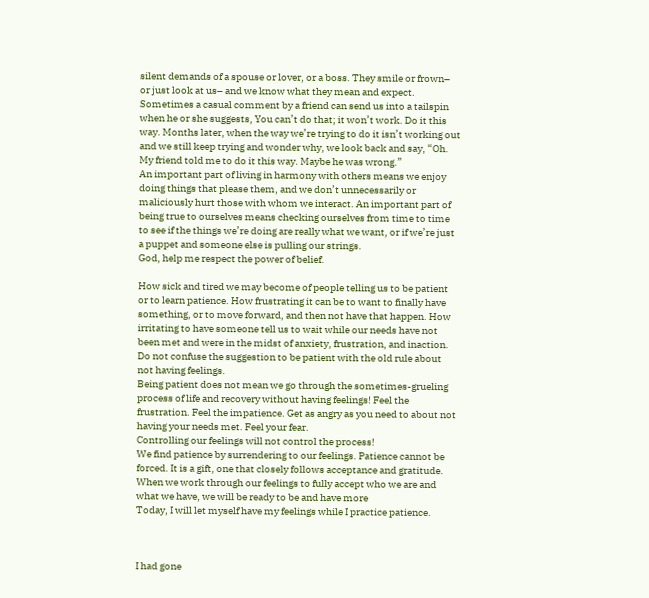silent demands of a spouse or lover, or a boss. They smile or frown– or just look at us– and we know what they mean and expect. Sometimes a casual comment by a friend can send us into a tailspin when he or she suggests, You can’t do that; it won’t work. Do it this way. Months later, when the way we’re trying to do it isn’t working out and we still keep trying and wonder why, we look back and say, “Oh. My friend told me to do it this way. Maybe he was wrong.”
An important part of living in harmony with others means we enjoy doing things that please them, and we don’t unnecessarily or maliciously hurt those with whom we interact. An important part of being true to ourselves means checking ourselves from time to time to see if the things we’re doing are really what we want, or if we’re just a puppet and someone else is pulling our strings.
God, help me respect the power of belief.

How sick and tired we may become of people telling us to be patient or to learn patience. How frustrating it can be to want to finally have something, or to move forward, and then not have that happen. How irritating to have someone tell us to wait while our needs have not been met and were in the midst of anxiety, frustration, and inaction.
Do not confuse the suggestion to be patient with the old rule about not having feelings.
Being patient does not mean we go through the sometimes-grueling process of life and recovery without having feelings! Feel the frustration. Feel the impatience. Get as angry as you need to about not having your needs met. Feel your fear.
Controlling our feelings will not control the process!
We find patience by surrendering to our feelings. Patience cannot be forced. It is a gift, one that closely follows acceptance and gratitude. When we work through our feelings to fully accept who we are and what we have, we will be ready to be and have more
Today, I will let myself have my feelings while I practice patience.



I had gone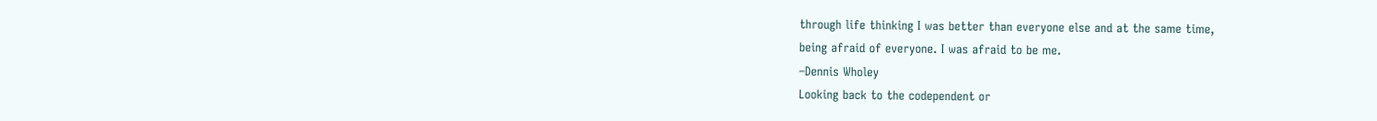through life thinking I was better than everyone else and at the same time,
being afraid of everyone. I was afraid to be me.
–Dennis Wholey
Looking back to the codependent or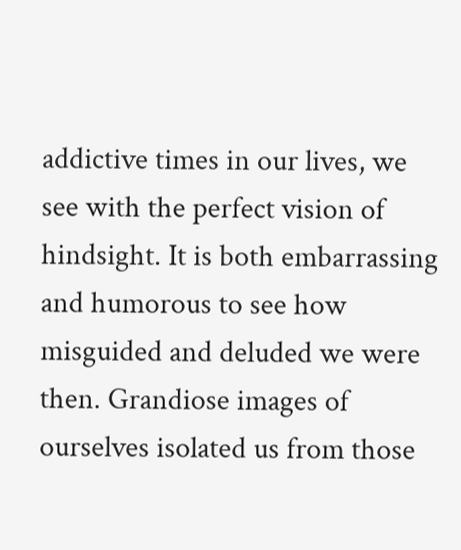addictive times in our lives, we see with the perfect vision of hindsight. It is both embarrassing and humorous to see how misguided and deluded we were then. Grandiose images of ourselves isolated us from those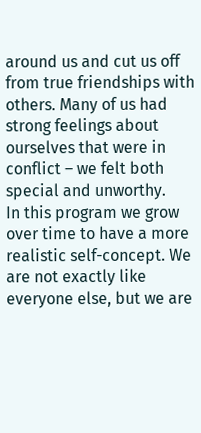around us and cut us off from true friendships with others. Many of us had strong feelings about ourselves that were in conflict – we felt both special and unworthy.
In this program we grow over time to have a more realistic self-concept. We are not exactly like everyone else, but we are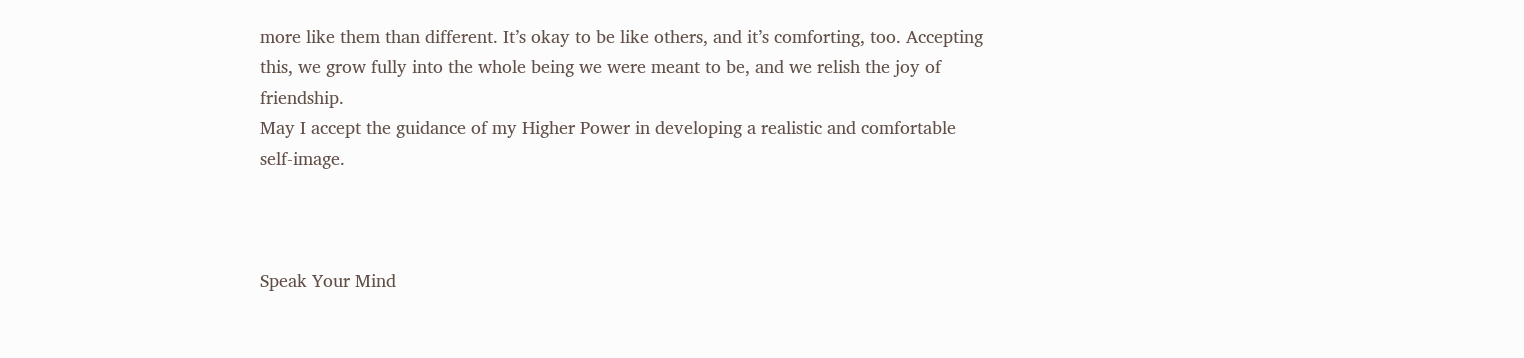more like them than different. It’s okay to be like others, and it’s comforting, too. Accepting this, we grow fully into the whole being we were meant to be, and we relish the joy of friendship.
May I accept the guidance of my Higher Power in developing a realistic and comfortable self-image.



Speak Your Mind